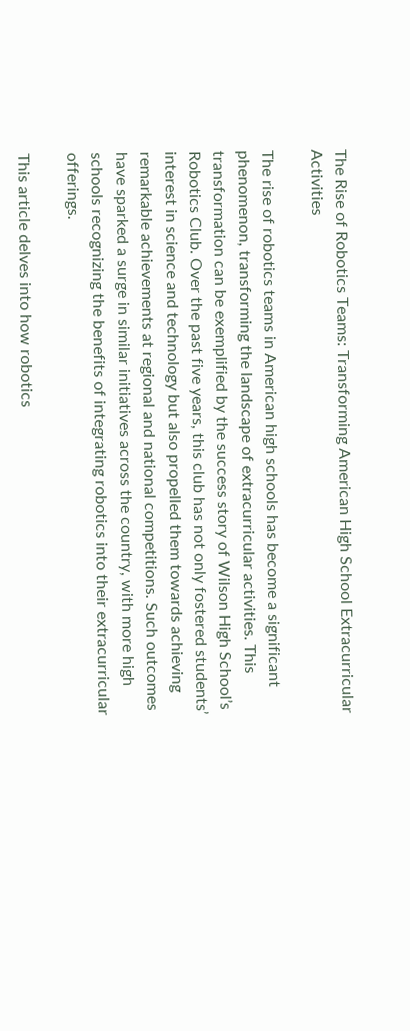The Rise of Robotics Teams: Transforming American High School Extracurricular Activities

The rise of robotics teams in American high schools has become a significant phenomenon, transforming the landscape of extracurricular activities. This transformation can be exemplified by the success story of Wilson High School’s Robotics Club. Over the past five years, this club has not only fostered students’ interest in science and technology but also propelled them towards achieving remarkable achievements at regional and national competitions. Such outcomes have sparked a surge in similar initiatives across the country, with more high schools recognizing the benefits of integrating robotics into their extracurricular offerings.

This article delves into how robotics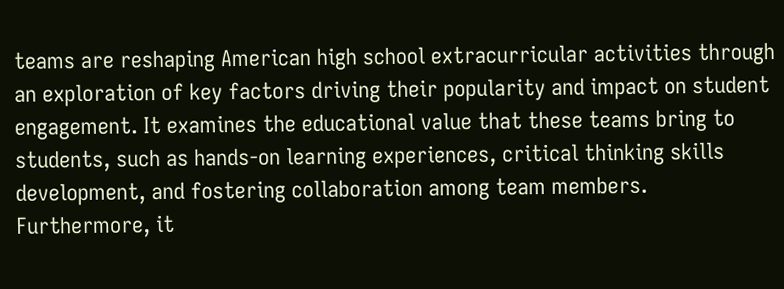teams are reshaping American high school extracurricular activities through an exploration of key factors driving their popularity and impact on student engagement. It examines the educational value that these teams bring to students, such as hands-on learning experiences, critical thinking skills development, and fostering collaboration among team members. Furthermore, it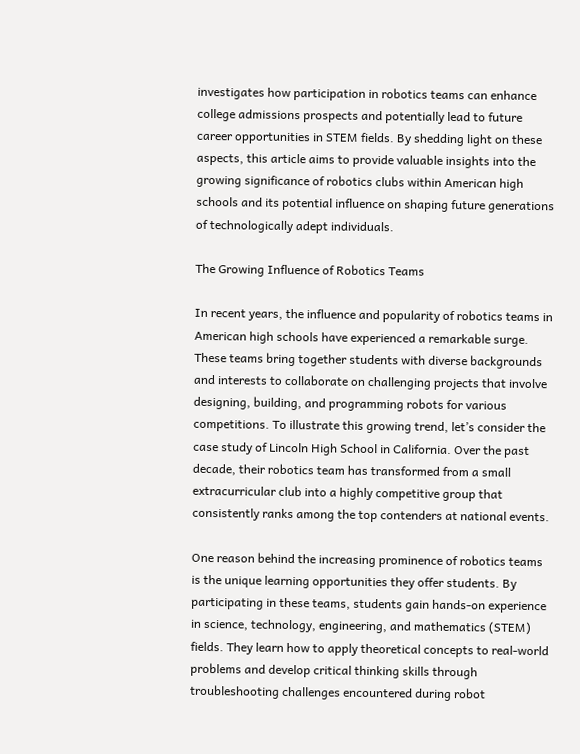investigates how participation in robotics teams can enhance college admissions prospects and potentially lead to future career opportunities in STEM fields. By shedding light on these aspects, this article aims to provide valuable insights into the growing significance of robotics clubs within American high schools and its potential influence on shaping future generations of technologically adept individuals.

The Growing Influence of Robotics Teams

In recent years, the influence and popularity of robotics teams in American high schools have experienced a remarkable surge. These teams bring together students with diverse backgrounds and interests to collaborate on challenging projects that involve designing, building, and programming robots for various competitions. To illustrate this growing trend, let’s consider the case study of Lincoln High School in California. Over the past decade, their robotics team has transformed from a small extracurricular club into a highly competitive group that consistently ranks among the top contenders at national events.

One reason behind the increasing prominence of robotics teams is the unique learning opportunities they offer students. By participating in these teams, students gain hands-on experience in science, technology, engineering, and mathematics (STEM) fields. They learn how to apply theoretical concepts to real-world problems and develop critical thinking skills through troubleshooting challenges encountered during robot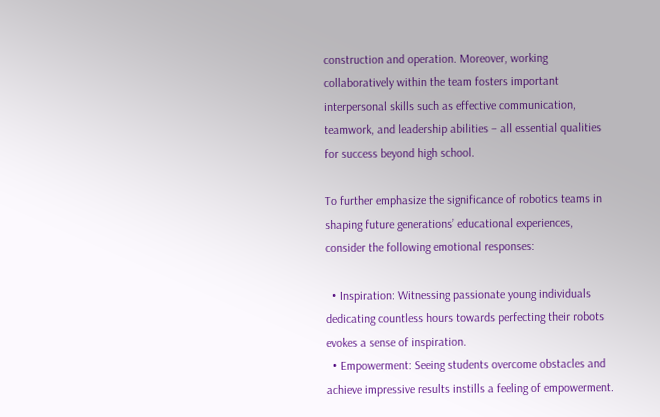construction and operation. Moreover, working collaboratively within the team fosters important interpersonal skills such as effective communication, teamwork, and leadership abilities – all essential qualities for success beyond high school.

To further emphasize the significance of robotics teams in shaping future generations’ educational experiences, consider the following emotional responses:

  • Inspiration: Witnessing passionate young individuals dedicating countless hours towards perfecting their robots evokes a sense of inspiration.
  • Empowerment: Seeing students overcome obstacles and achieve impressive results instills a feeling of empowerment.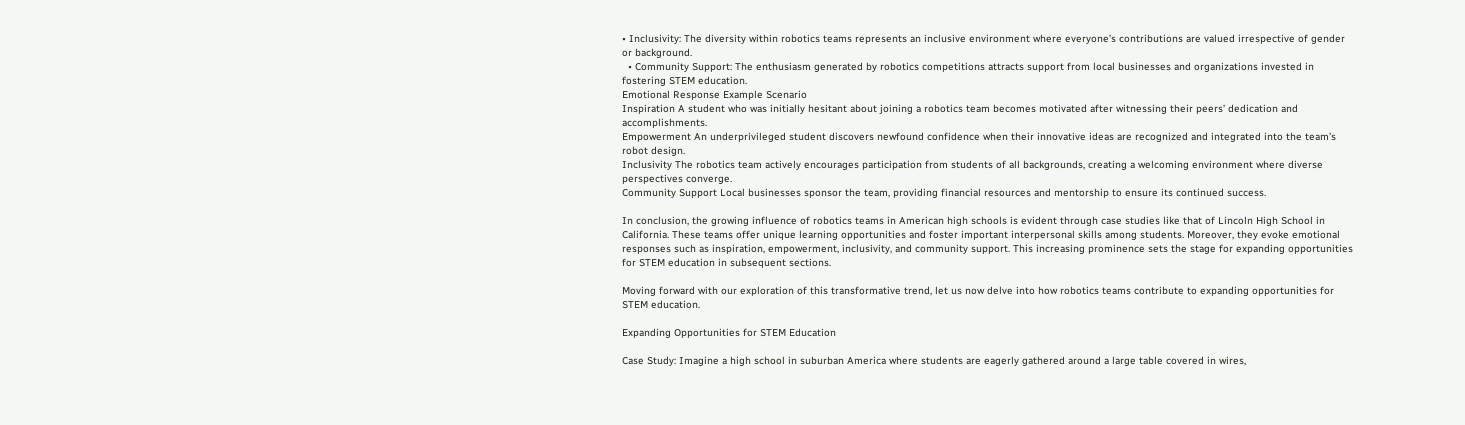• Inclusivity: The diversity within robotics teams represents an inclusive environment where everyone’s contributions are valued irrespective of gender or background.
  • Community Support: The enthusiasm generated by robotics competitions attracts support from local businesses and organizations invested in fostering STEM education.
Emotional Response Example Scenario
Inspiration A student who was initially hesitant about joining a robotics team becomes motivated after witnessing their peers’ dedication and accomplishments.
Empowerment An underprivileged student discovers newfound confidence when their innovative ideas are recognized and integrated into the team’s robot design.
Inclusivity The robotics team actively encourages participation from students of all backgrounds, creating a welcoming environment where diverse perspectives converge.
Community Support Local businesses sponsor the team, providing financial resources and mentorship to ensure its continued success.

In conclusion, the growing influence of robotics teams in American high schools is evident through case studies like that of Lincoln High School in California. These teams offer unique learning opportunities and foster important interpersonal skills among students. Moreover, they evoke emotional responses such as inspiration, empowerment, inclusivity, and community support. This increasing prominence sets the stage for expanding opportunities for STEM education in subsequent sections.

Moving forward with our exploration of this transformative trend, let us now delve into how robotics teams contribute to expanding opportunities for STEM education.

Expanding Opportunities for STEM Education

Case Study: Imagine a high school in suburban America where students are eagerly gathered around a large table covered in wires,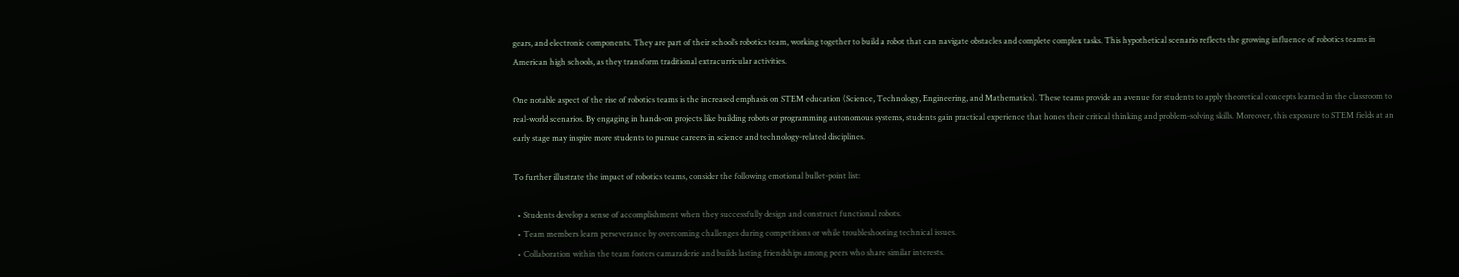gears, and electronic components. They are part of their school’s robotics team, working together to build a robot that can navigate obstacles and complete complex tasks. This hypothetical scenario reflects the growing influence of robotics teams in American high schools, as they transform traditional extracurricular activities.

One notable aspect of the rise of robotics teams is the increased emphasis on STEM education (Science, Technology, Engineering, and Mathematics). These teams provide an avenue for students to apply theoretical concepts learned in the classroom to real-world scenarios. By engaging in hands-on projects like building robots or programming autonomous systems, students gain practical experience that hones their critical thinking and problem-solving skills. Moreover, this exposure to STEM fields at an early stage may inspire more students to pursue careers in science and technology-related disciplines.

To further illustrate the impact of robotics teams, consider the following emotional bullet-point list:

  • Students develop a sense of accomplishment when they successfully design and construct functional robots.
  • Team members learn perseverance by overcoming challenges during competitions or while troubleshooting technical issues.
  • Collaboration within the team fosters camaraderie and builds lasting friendships among peers who share similar interests.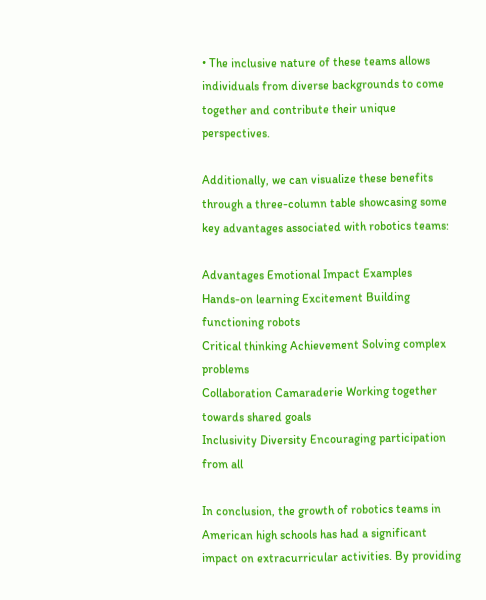• The inclusive nature of these teams allows individuals from diverse backgrounds to come together and contribute their unique perspectives.

Additionally, we can visualize these benefits through a three-column table showcasing some key advantages associated with robotics teams:

Advantages Emotional Impact Examples
Hands-on learning Excitement Building functioning robots
Critical thinking Achievement Solving complex problems
Collaboration Camaraderie Working together towards shared goals
Inclusivity Diversity Encouraging participation from all

In conclusion, the growth of robotics teams in American high schools has had a significant impact on extracurricular activities. By providing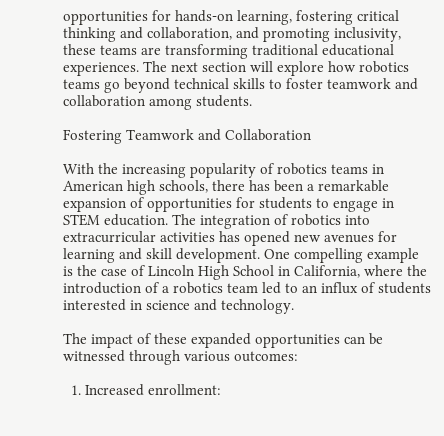opportunities for hands-on learning, fostering critical thinking and collaboration, and promoting inclusivity, these teams are transforming traditional educational experiences. The next section will explore how robotics teams go beyond technical skills to foster teamwork and collaboration among students.

Fostering Teamwork and Collaboration

With the increasing popularity of robotics teams in American high schools, there has been a remarkable expansion of opportunities for students to engage in STEM education. The integration of robotics into extracurricular activities has opened new avenues for learning and skill development. One compelling example is the case of Lincoln High School in California, where the introduction of a robotics team led to an influx of students interested in science and technology.

The impact of these expanded opportunities can be witnessed through various outcomes:

  1. Increased enrollment: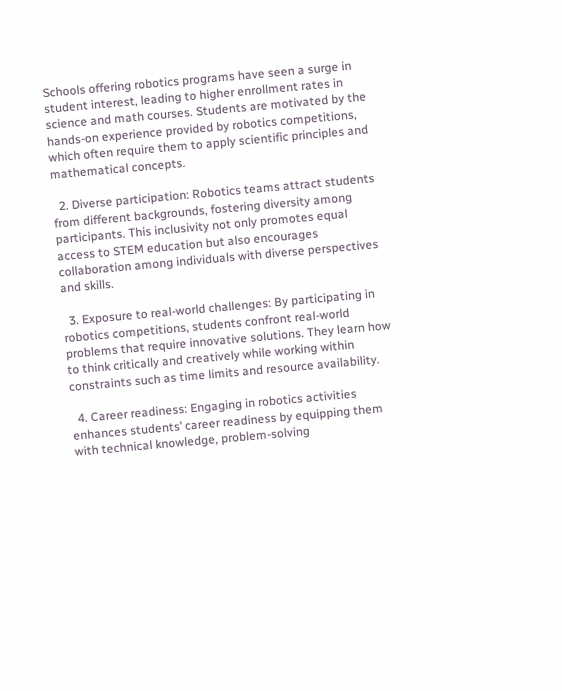Schools offering robotics programs have seen a surge in student interest, leading to higher enrollment rates in science and math courses. Students are motivated by the hands-on experience provided by robotics competitions, which often require them to apply scientific principles and mathematical concepts.

  2. Diverse participation: Robotics teams attract students from different backgrounds, fostering diversity among participants. This inclusivity not only promotes equal access to STEM education but also encourages collaboration among individuals with diverse perspectives and skills.

  3. Exposure to real-world challenges: By participating in robotics competitions, students confront real-world problems that require innovative solutions. They learn how to think critically and creatively while working within constraints such as time limits and resource availability.

  4. Career readiness: Engaging in robotics activities enhances students’ career readiness by equipping them with technical knowledge, problem-solving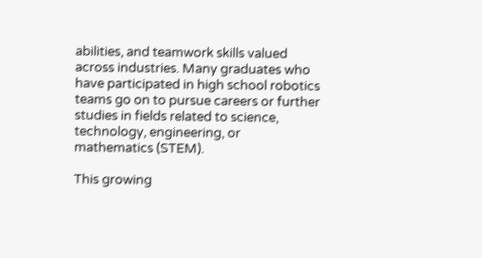abilities, and teamwork skills valued across industries. Many graduates who have participated in high school robotics teams go on to pursue careers or further studies in fields related to science, technology, engineering, or mathematics (STEM).

This growing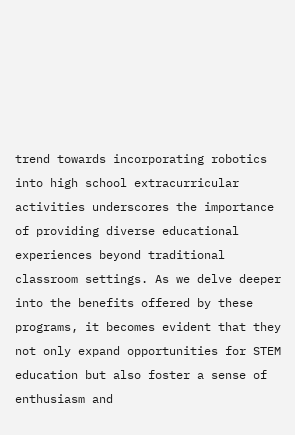trend towards incorporating robotics into high school extracurricular activities underscores the importance of providing diverse educational experiences beyond traditional classroom settings. As we delve deeper into the benefits offered by these programs, it becomes evident that they not only expand opportunities for STEM education but also foster a sense of enthusiasm and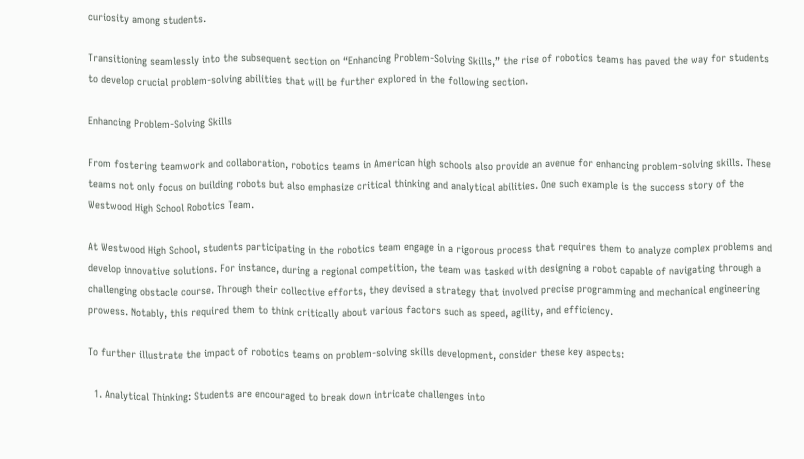curiosity among students.

Transitioning seamlessly into the subsequent section on “Enhancing Problem-Solving Skills,” the rise of robotics teams has paved the way for students to develop crucial problem-solving abilities that will be further explored in the following section.

Enhancing Problem-Solving Skills

From fostering teamwork and collaboration, robotics teams in American high schools also provide an avenue for enhancing problem-solving skills. These teams not only focus on building robots but also emphasize critical thinking and analytical abilities. One such example is the success story of the Westwood High School Robotics Team.

At Westwood High School, students participating in the robotics team engage in a rigorous process that requires them to analyze complex problems and develop innovative solutions. For instance, during a regional competition, the team was tasked with designing a robot capable of navigating through a challenging obstacle course. Through their collective efforts, they devised a strategy that involved precise programming and mechanical engineering prowess. Notably, this required them to think critically about various factors such as speed, agility, and efficiency.

To further illustrate the impact of robotics teams on problem-solving skills development, consider these key aspects:

  1. Analytical Thinking: Students are encouraged to break down intricate challenges into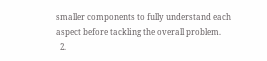smaller components to fully understand each aspect before tackling the overall problem.
  2.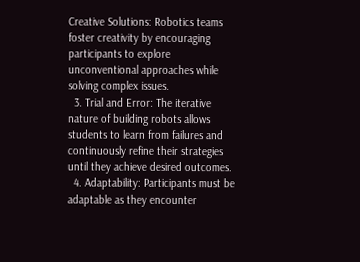Creative Solutions: Robotics teams foster creativity by encouraging participants to explore unconventional approaches while solving complex issues.
  3. Trial and Error: The iterative nature of building robots allows students to learn from failures and continuously refine their strategies until they achieve desired outcomes.
  4. Adaptability: Participants must be adaptable as they encounter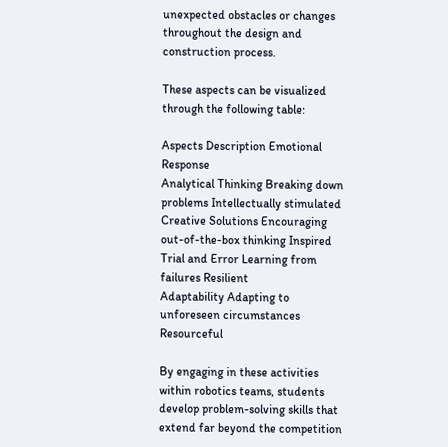unexpected obstacles or changes throughout the design and construction process.

These aspects can be visualized through the following table:

Aspects Description Emotional Response
Analytical Thinking Breaking down problems Intellectually stimulated
Creative Solutions Encouraging out-of-the-box thinking Inspired
Trial and Error Learning from failures Resilient
Adaptability Adapting to unforeseen circumstances Resourceful

By engaging in these activities within robotics teams, students develop problem-solving skills that extend far beyond the competition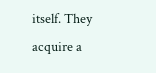itself. They acquire a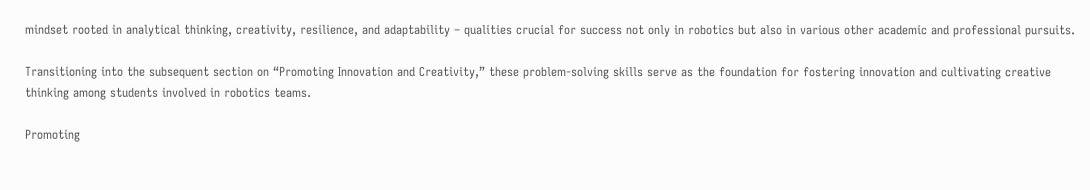mindset rooted in analytical thinking, creativity, resilience, and adaptability – qualities crucial for success not only in robotics but also in various other academic and professional pursuits.

Transitioning into the subsequent section on “Promoting Innovation and Creativity,” these problem-solving skills serve as the foundation for fostering innovation and cultivating creative thinking among students involved in robotics teams.

Promoting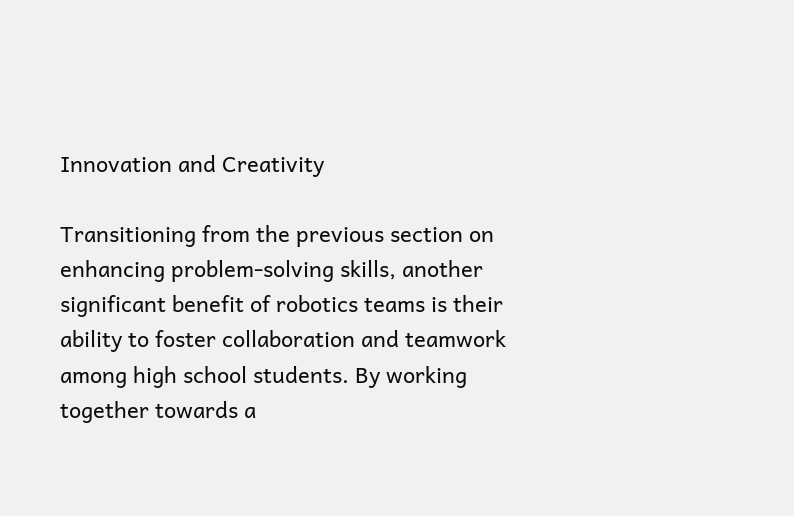Innovation and Creativity

Transitioning from the previous section on enhancing problem-solving skills, another significant benefit of robotics teams is their ability to foster collaboration and teamwork among high school students. By working together towards a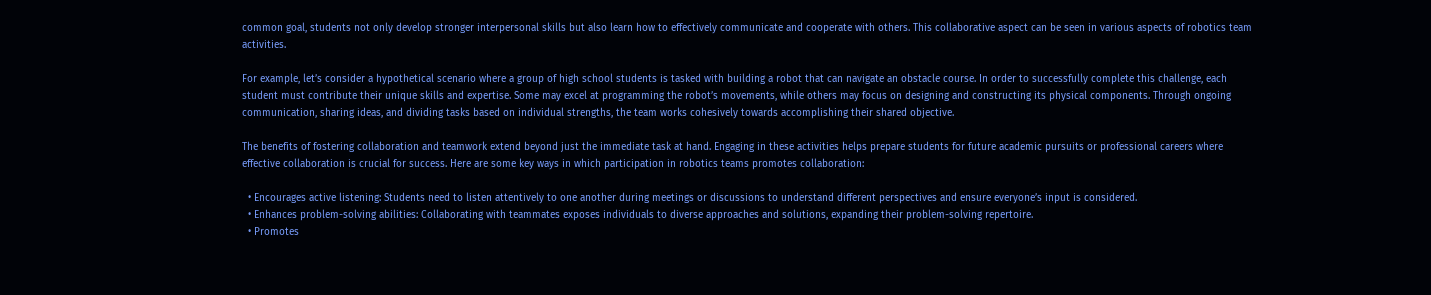common goal, students not only develop stronger interpersonal skills but also learn how to effectively communicate and cooperate with others. This collaborative aspect can be seen in various aspects of robotics team activities.

For example, let’s consider a hypothetical scenario where a group of high school students is tasked with building a robot that can navigate an obstacle course. In order to successfully complete this challenge, each student must contribute their unique skills and expertise. Some may excel at programming the robot’s movements, while others may focus on designing and constructing its physical components. Through ongoing communication, sharing ideas, and dividing tasks based on individual strengths, the team works cohesively towards accomplishing their shared objective.

The benefits of fostering collaboration and teamwork extend beyond just the immediate task at hand. Engaging in these activities helps prepare students for future academic pursuits or professional careers where effective collaboration is crucial for success. Here are some key ways in which participation in robotics teams promotes collaboration:

  • Encourages active listening: Students need to listen attentively to one another during meetings or discussions to understand different perspectives and ensure everyone’s input is considered.
  • Enhances problem-solving abilities: Collaborating with teammates exposes individuals to diverse approaches and solutions, expanding their problem-solving repertoire.
  • Promotes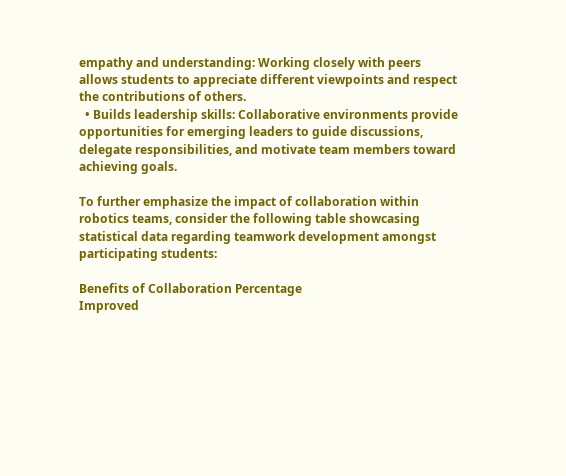empathy and understanding: Working closely with peers allows students to appreciate different viewpoints and respect the contributions of others.
  • Builds leadership skills: Collaborative environments provide opportunities for emerging leaders to guide discussions, delegate responsibilities, and motivate team members toward achieving goals.

To further emphasize the impact of collaboration within robotics teams, consider the following table showcasing statistical data regarding teamwork development amongst participating students:

Benefits of Collaboration Percentage
Improved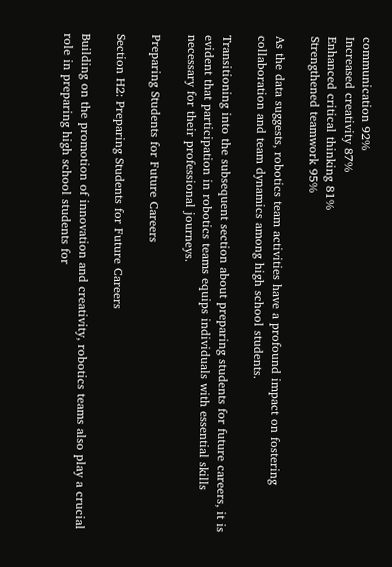communication 92%
Increased creativity 87%
Enhanced critical thinking 81%
Strengthened teamwork 95%

As the data suggests, robotics team activities have a profound impact on fostering collaboration and team dynamics among high school students.

Transitioning into the subsequent section about preparing students for future careers, it is evident that participation in robotics teams equips individuals with essential skills necessary for their professional journeys.

Preparing Students for Future Careers

Section H2: Preparing Students for Future Careers

Building on the promotion of innovation and creativity, robotics teams also play a crucial role in preparing high school students for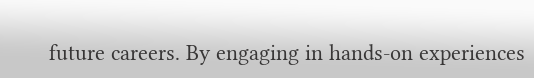future careers. By engaging in hands-on experiences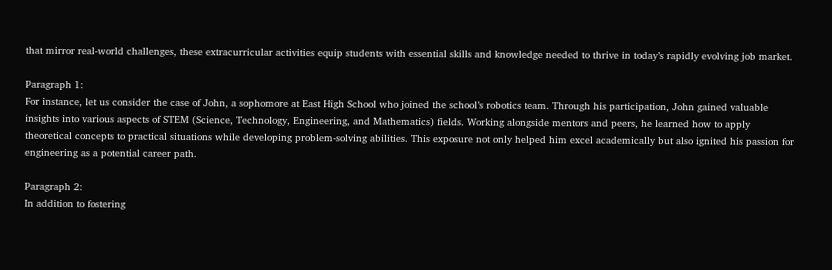that mirror real-world challenges, these extracurricular activities equip students with essential skills and knowledge needed to thrive in today’s rapidly evolving job market.

Paragraph 1:
For instance, let us consider the case of John, a sophomore at East High School who joined the school’s robotics team. Through his participation, John gained valuable insights into various aspects of STEM (Science, Technology, Engineering, and Mathematics) fields. Working alongside mentors and peers, he learned how to apply theoretical concepts to practical situations while developing problem-solving abilities. This exposure not only helped him excel academically but also ignited his passion for engineering as a potential career path.

Paragraph 2:
In addition to fostering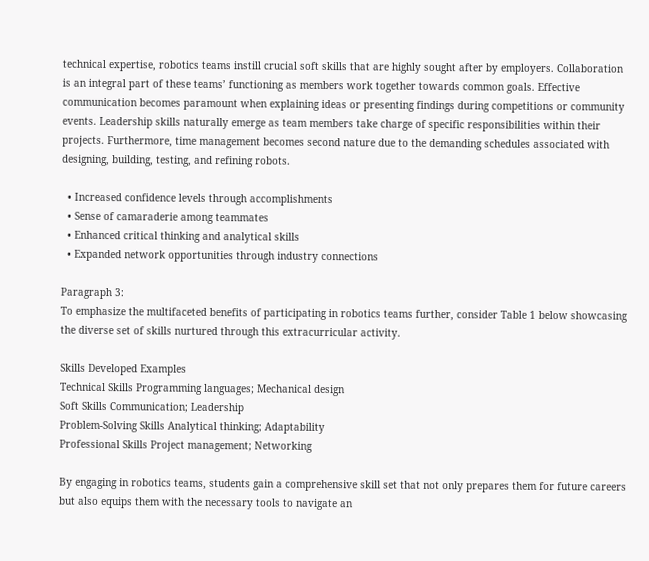technical expertise, robotics teams instill crucial soft skills that are highly sought after by employers. Collaboration is an integral part of these teams’ functioning as members work together towards common goals. Effective communication becomes paramount when explaining ideas or presenting findings during competitions or community events. Leadership skills naturally emerge as team members take charge of specific responsibilities within their projects. Furthermore, time management becomes second nature due to the demanding schedules associated with designing, building, testing, and refining robots.

  • Increased confidence levels through accomplishments
  • Sense of camaraderie among teammates
  • Enhanced critical thinking and analytical skills
  • Expanded network opportunities through industry connections

Paragraph 3:
To emphasize the multifaceted benefits of participating in robotics teams further, consider Table 1 below showcasing the diverse set of skills nurtured through this extracurricular activity.

Skills Developed Examples
Technical Skills Programming languages; Mechanical design
Soft Skills Communication; Leadership
Problem-Solving Skills Analytical thinking; Adaptability
Professional Skills Project management; Networking

By engaging in robotics teams, students gain a comprehensive skill set that not only prepares them for future careers but also equips them with the necessary tools to navigate an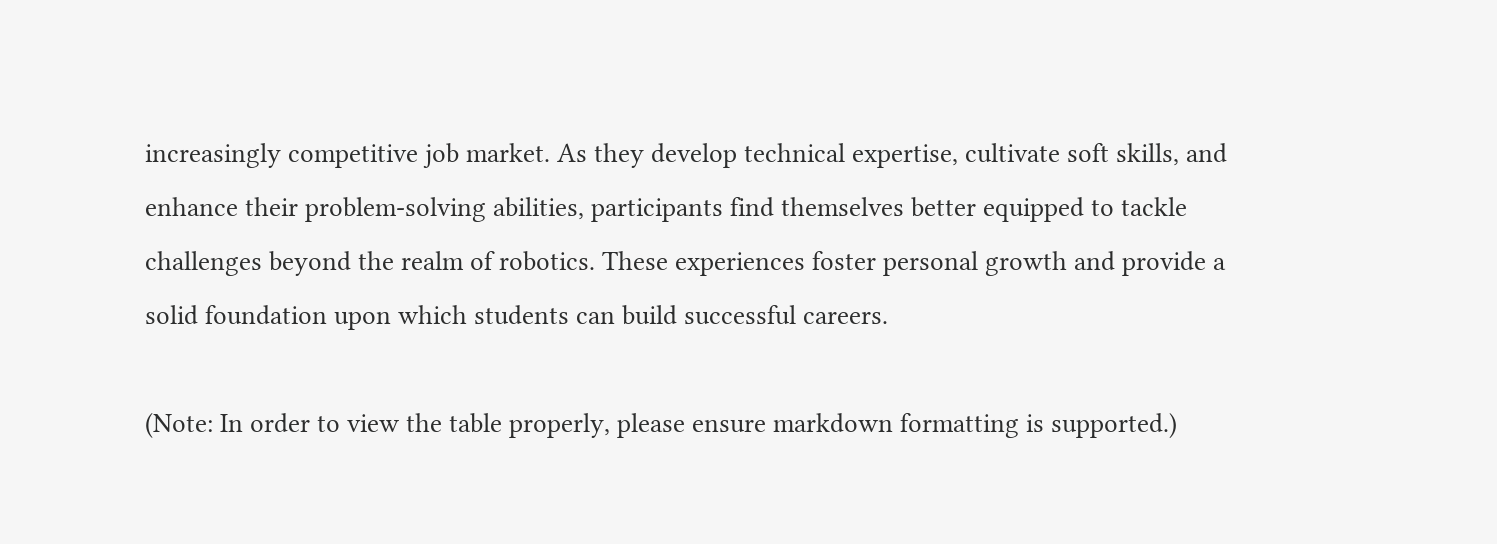increasingly competitive job market. As they develop technical expertise, cultivate soft skills, and enhance their problem-solving abilities, participants find themselves better equipped to tackle challenges beyond the realm of robotics. These experiences foster personal growth and provide a solid foundation upon which students can build successful careers.

(Note: In order to view the table properly, please ensure markdown formatting is supported.)